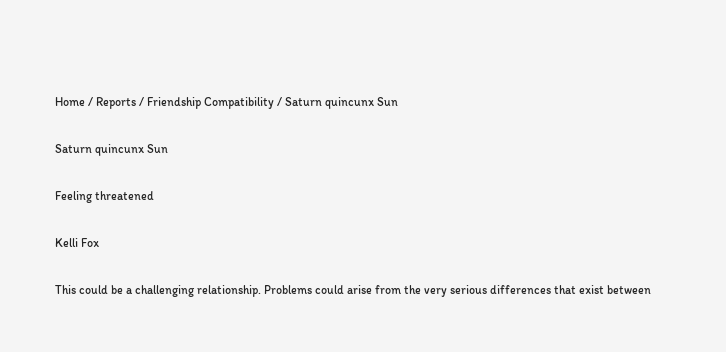Home / Reports / Friendship Compatibility / Saturn quincunx Sun

Saturn quincunx Sun

Feeling threatened

Kelli Fox

This could be a challenging relationship. Problems could arise from the very serious differences that exist between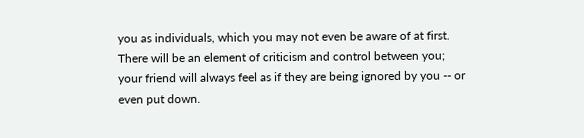you as individuals, which you may not even be aware of at first. There will be an element of criticism and control between you; your friend will always feel as if they are being ignored by you -- or even put down.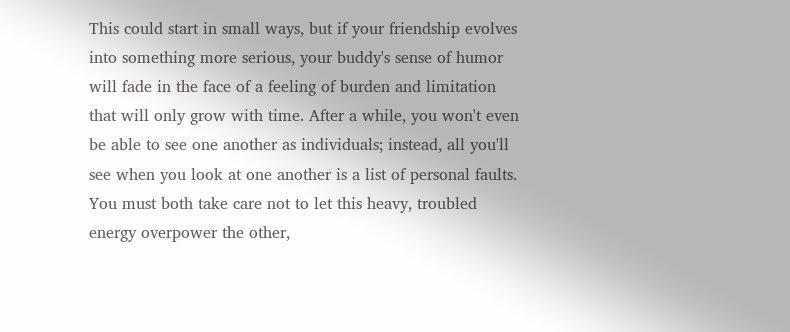This could start in small ways, but if your friendship evolves into something more serious, your buddy's sense of humor will fade in the face of a feeling of burden and limitation that will only grow with time. After a while, you won't even be able to see one another as individuals; instead, all you'll see when you look at one another is a list of personal faults. You must both take care not to let this heavy, troubled energy overpower the other,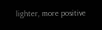lighter, more positive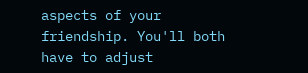aspects of your friendship. You'll both have to adjust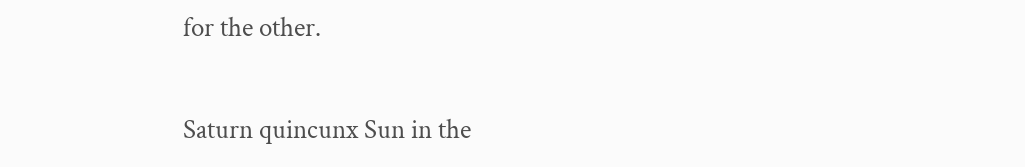for the other.

Saturn quincunx Sun in the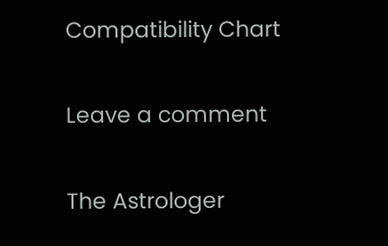Compatibility Chart

Leave a comment

The Astrologer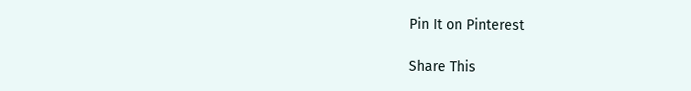Pin It on Pinterest

Share This